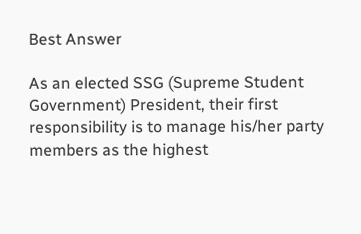Best Answer

As an elected SSG (Supreme Student Government) President, their first responsibility is to manage his/her party members as the highest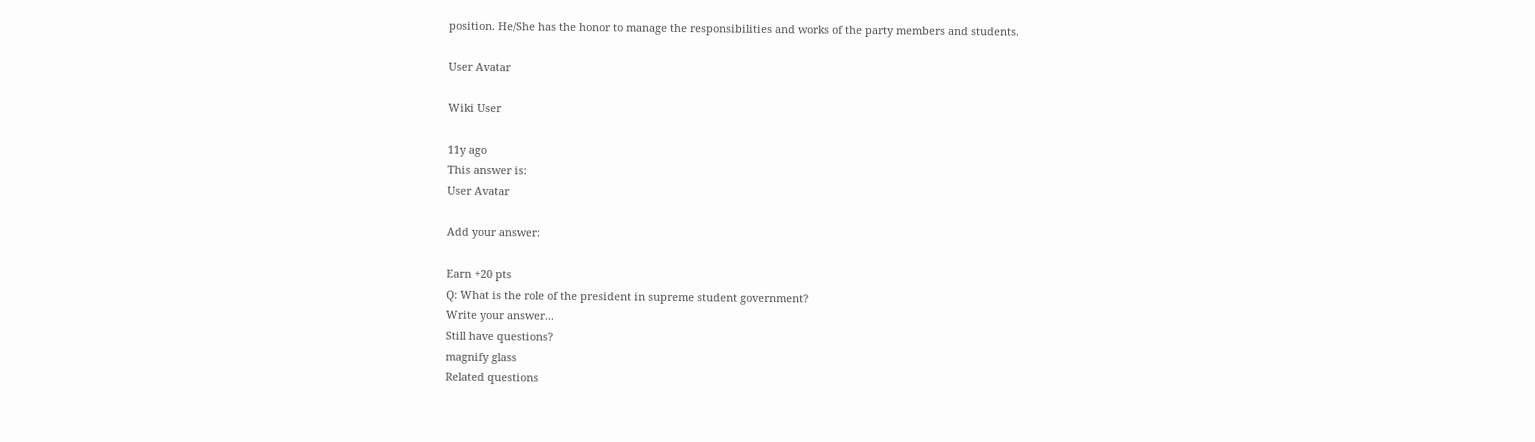position. He/She has the honor to manage the responsibilities and works of the party members and students.

User Avatar

Wiki User

11y ago
This answer is:
User Avatar

Add your answer:

Earn +20 pts
Q: What is the role of the president in supreme student government?
Write your answer...
Still have questions?
magnify glass
Related questions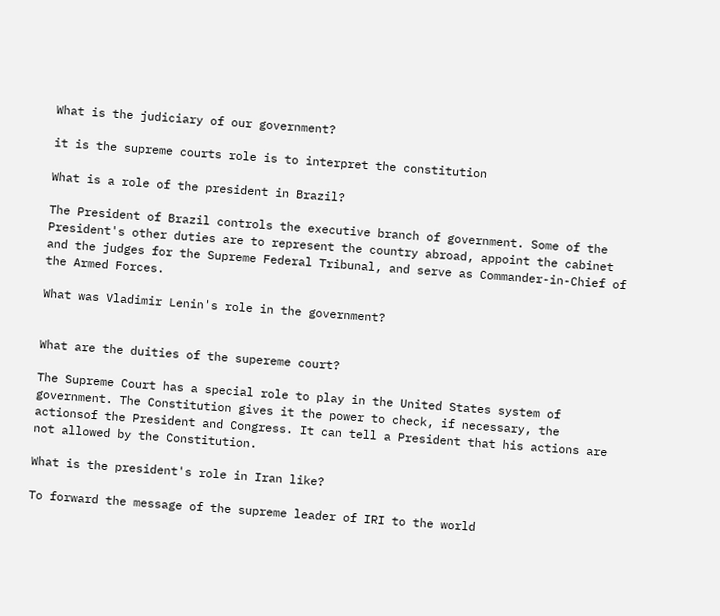What is the judiciary of our government?

it is the supreme courts role is to interpret the constitution

What is a role of the president in Brazil?

The President of Brazil controls the executive branch of government. Some of the President's other duties are to represent the country abroad, appoint the cabinet and the judges for the Supreme Federal Tribunal, and serve as Commander-in-Chief of the Armed Forces.

What was Vladimir Lenin's role in the government?


What are the duities of the supereme court?

The Supreme Court has a special role to play in the United States system of government. The Constitution gives it the power to check, if necessary, the actionsof the President and Congress. It can tell a President that his actions are not allowed by the Constitution.

What is the president's role in Iran like?

To forward the message of the supreme leader of IRI to the world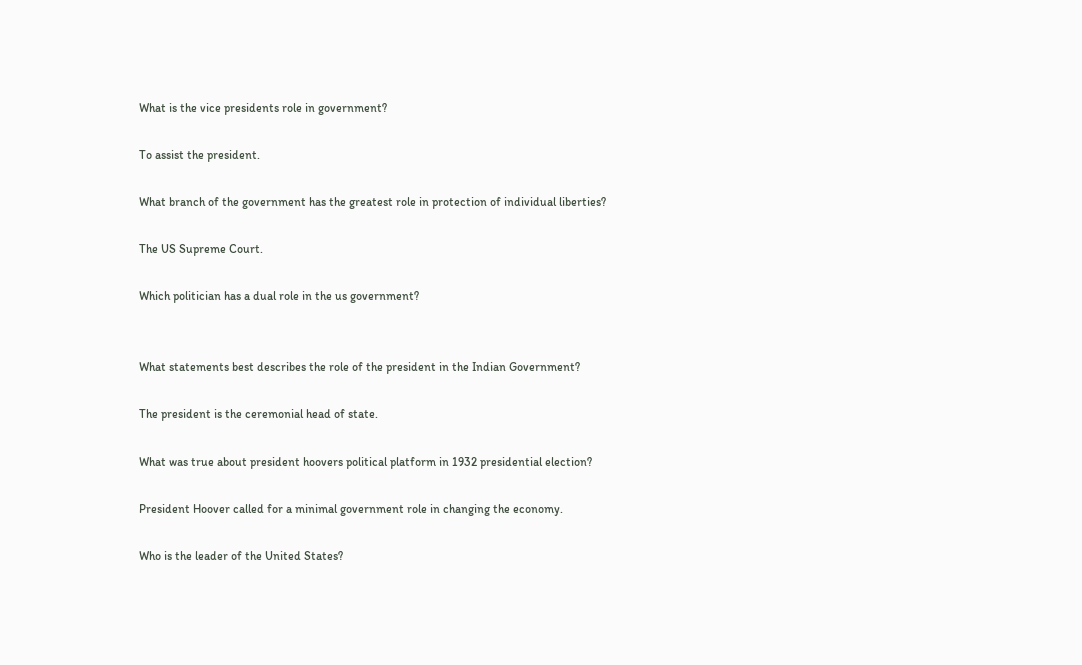What is the vice presidents role in government?

To assist the president.

What branch of the government has the greatest role in protection of individual liberties?

The US Supreme Court.

Which politician has a dual role in the us government?


What statements best describes the role of the president in the Indian Government?

The president is the ceremonial head of state.

What was true about president hoovers political platform in 1932 presidential election?

President Hoover called for a minimal government role in changing the economy.

Who is the leader of the United States?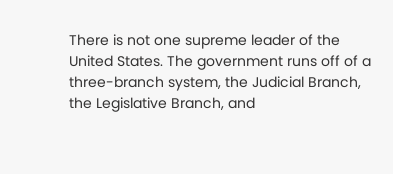There is not one supreme leader of the United States. The government runs off of a three-branch system, the Judicial Branch, the Legislative Branch, and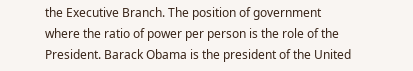the Executive Branch. The position of government where the ratio of power per person is the role of the President. Barack Obama is the president of the United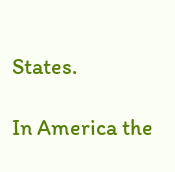States.

In America the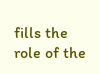fills the role of the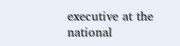executive at the national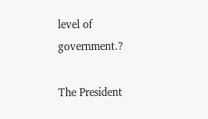level of government.?

The President